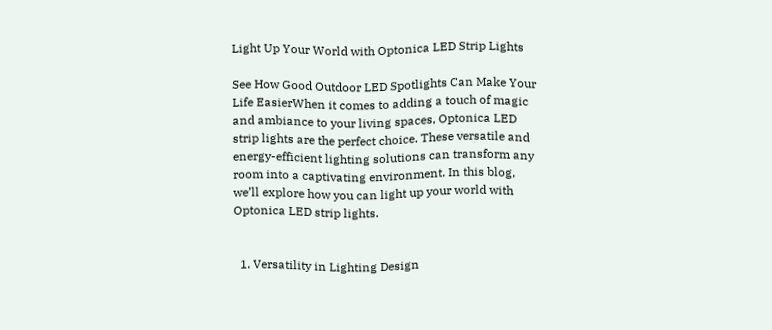Light Up Your World with Optonica LED Strip Lights

See How Good Outdoor LED Spotlights Can Make Your Life EasierWhen it comes to adding a touch of magic and ambiance to your living spaces, Optonica LED strip lights are the perfect choice. These versatile and energy-efficient lighting solutions can transform any room into a captivating environment. In this blog, we’ll explore how you can light up your world with Optonica LED strip lights.


  1. Versatility in Lighting Design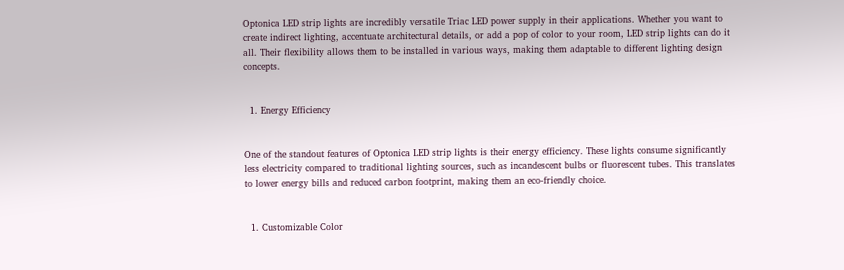Optonica LED strip lights are incredibly versatile Triac LED power supply in their applications. Whether you want to create indirect lighting, accentuate architectural details, or add a pop of color to your room, LED strip lights can do it all. Their flexibility allows them to be installed in various ways, making them adaptable to different lighting design concepts.


  1. Energy Efficiency


One of the standout features of Optonica LED strip lights is their energy efficiency. These lights consume significantly less electricity compared to traditional lighting sources, such as incandescent bulbs or fluorescent tubes. This translates to lower energy bills and reduced carbon footprint, making them an eco-friendly choice.


  1. Customizable Color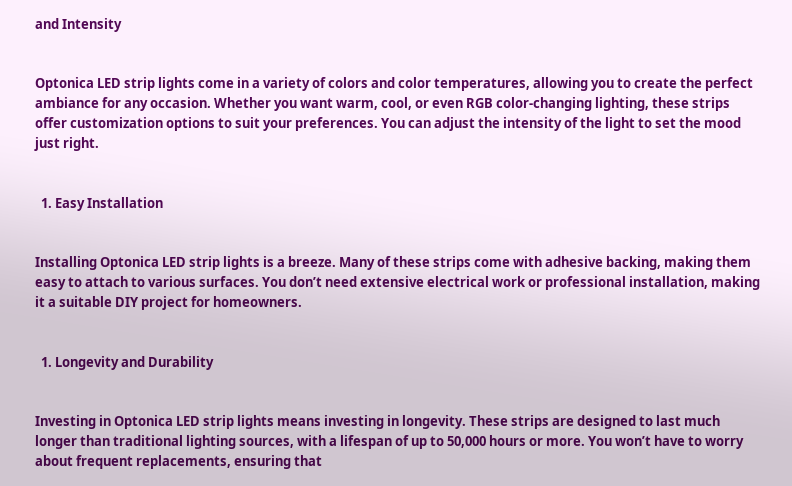and Intensity


Optonica LED strip lights come in a variety of colors and color temperatures, allowing you to create the perfect ambiance for any occasion. Whether you want warm, cool, or even RGB color-changing lighting, these strips offer customization options to suit your preferences. You can adjust the intensity of the light to set the mood just right.


  1. Easy Installation


Installing Optonica LED strip lights is a breeze. Many of these strips come with adhesive backing, making them easy to attach to various surfaces. You don’t need extensive electrical work or professional installation, making it a suitable DIY project for homeowners.


  1. Longevity and Durability


Investing in Optonica LED strip lights means investing in longevity. These strips are designed to last much longer than traditional lighting sources, with a lifespan of up to 50,000 hours or more. You won’t have to worry about frequent replacements, ensuring that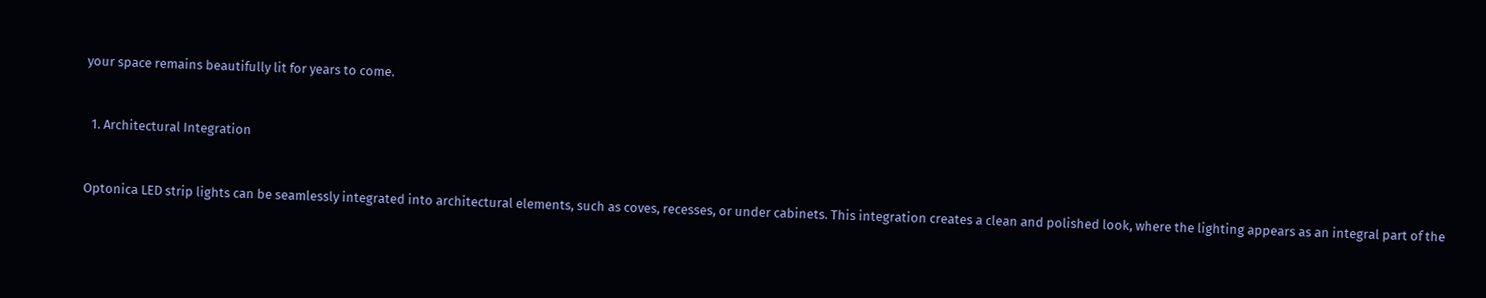your space remains beautifully lit for years to come.


  1. Architectural Integration


Optonica LED strip lights can be seamlessly integrated into architectural elements, such as coves, recesses, or under cabinets. This integration creates a clean and polished look, where the lighting appears as an integral part of the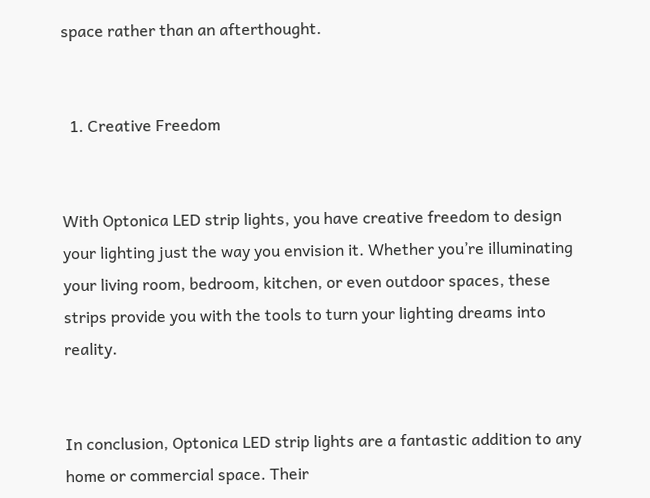space rather than an afterthought.


  1. Creative Freedom


With Optonica LED strip lights, you have creative freedom to design your lighting just the way you envision it. Whether you’re illuminating your living room, bedroom, kitchen, or even outdoor spaces, these strips provide you with the tools to turn your lighting dreams into reality.


In conclusion, Optonica LED strip lights are a fantastic addition to any home or commercial space. Their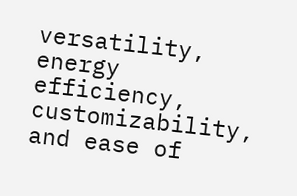versatility, energy efficiency, customizability, and ease of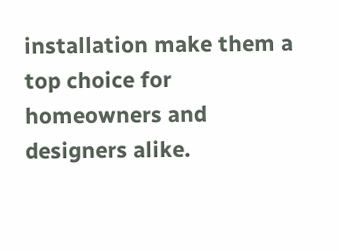installation make them a top choice for homeowners and designers alike.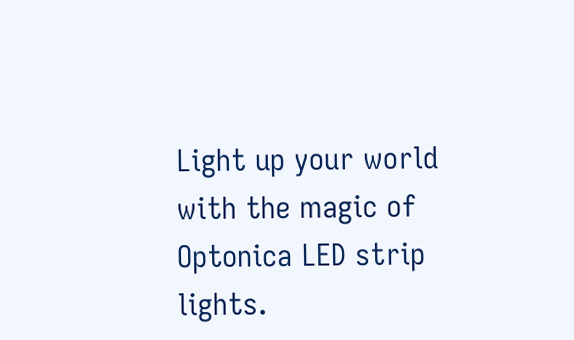Light up your world with the magic of Optonica LED strip lights.